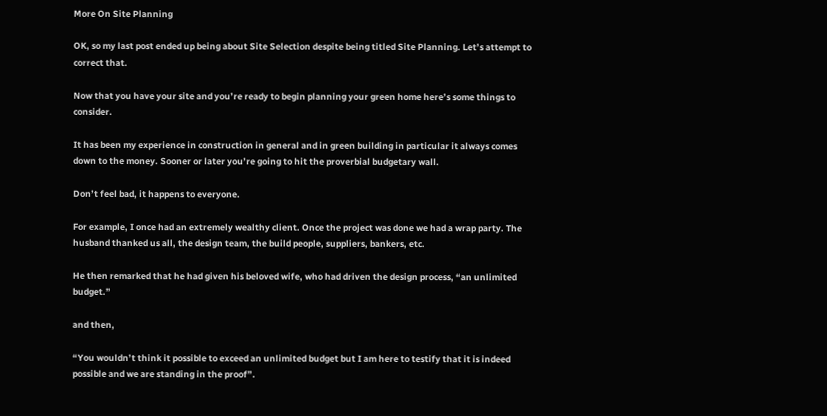More On Site Planning

OK, so my last post ended up being about Site Selection despite being titled Site Planning. Let’s attempt to correct that.

Now that you have your site and you’re ready to begin planning your green home here’s some things to consider.

It has been my experience in construction in general and in green building in particular it always comes down to the money. Sooner or later you’re going to hit the proverbial budgetary wall.

Don’t feel bad, it happens to everyone.

For example, I once had an extremely wealthy client. Once the project was done we had a wrap party. The husband thanked us all, the design team, the build people, suppliers, bankers, etc.

He then remarked that he had given his beloved wife, who had driven the design process, “an unlimited budget.”

and then,

“You wouldn’t think it possible to exceed an unlimited budget but I am here to testify that it is indeed possible and we are standing in the proof”.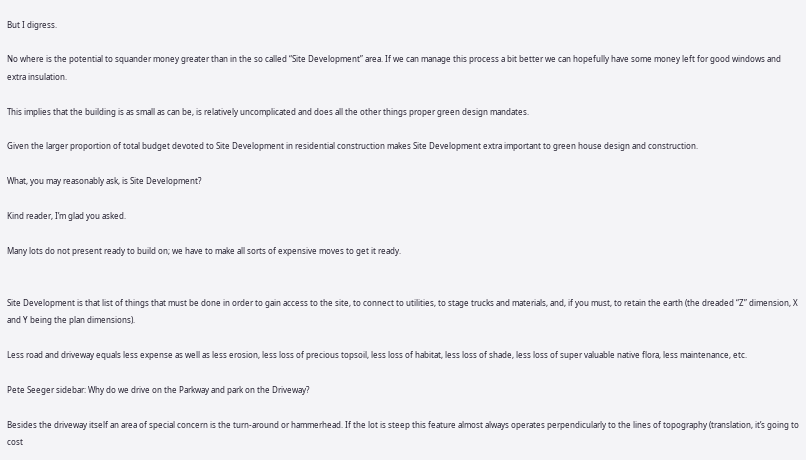But I digress.

No where is the potential to squander money greater than in the so called “Site Development” area. If we can manage this process a bit better we can hopefully have some money left for good windows and extra insulation.

This implies that the building is as small as can be, is relatively uncomplicated and does all the other things proper green design mandates.

Given the larger proportion of total budget devoted to Site Development in residential construction makes Site Development extra important to green house design and construction.

What, you may reasonably ask, is Site Development?

Kind reader, I’m glad you asked.

Many lots do not present ready to build on; we have to make all sorts of expensive moves to get it ready.


Site Development is that list of things that must be done in order to gain access to the site, to connect to utilities, to stage trucks and materials, and, if you must, to retain the earth (the dreaded “Z” dimension, X and Y being the plan dimensions).

Less road and driveway equals less expense as well as less erosion, less loss of precious topsoil, less loss of habitat, less loss of shade, less loss of super valuable native flora, less maintenance, etc.

Pete Seeger sidebar: Why do we drive on the Parkway and park on the Driveway?

Besides the driveway itself an area of special concern is the turn-around or hammerhead. If the lot is steep this feature almost always operates perpendicularly to the lines of topography (translation, it’s going to cost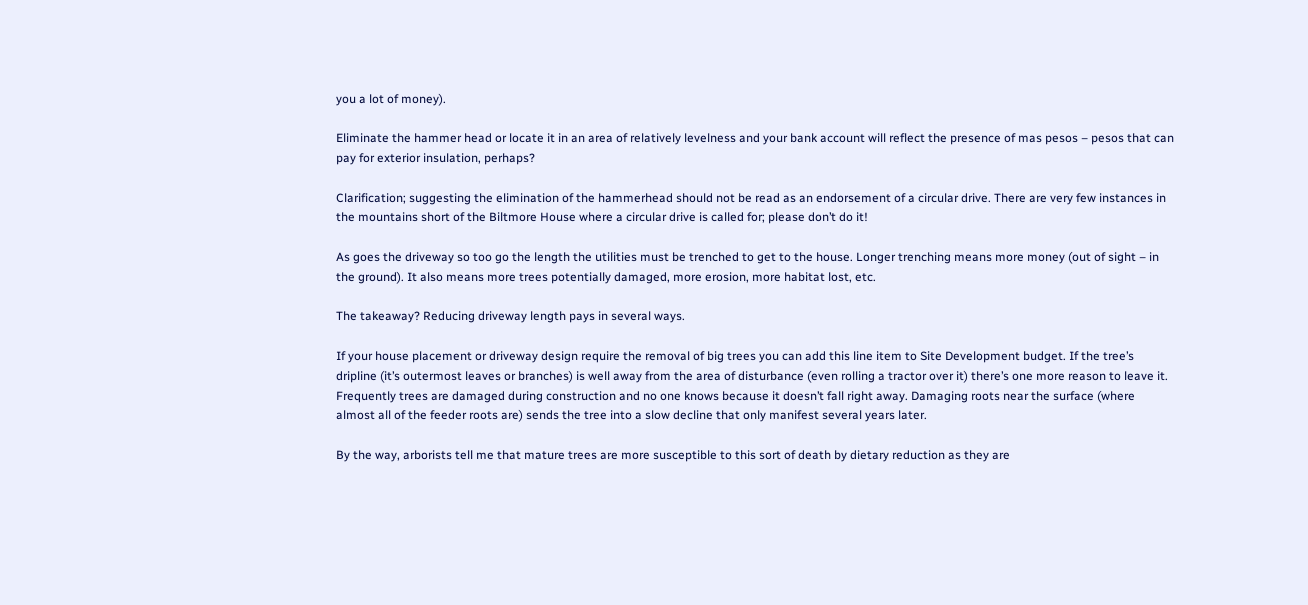you a lot of money).

Eliminate the hammer head or locate it in an area of relatively levelness and your bank account will reflect the presence of mas pesos – pesos that can pay for exterior insulation, perhaps?

Clarification; suggesting the elimination of the hammerhead should not be read as an endorsement of a circular drive. There are very few instances in the mountains short of the Biltmore House where a circular drive is called for; please don’t do it!

As goes the driveway so too go the length the utilities must be trenched to get to the house. Longer trenching means more money (out of sight – in the ground). It also means more trees potentially damaged, more erosion, more habitat lost, etc.

The takeaway? Reducing driveway length pays in several ways.

If your house placement or driveway design require the removal of big trees you can add this line item to Site Development budget. If the tree’s dripline (it’s outermost leaves or branches) is well away from the area of disturbance (even rolling a tractor over it) there’s one more reason to leave it. Frequently trees are damaged during construction and no one knows because it doesn’t fall right away. Damaging roots near the surface (where almost all of the feeder roots are) sends the tree into a slow decline that only manifest several years later.

By the way, arborists tell me that mature trees are more susceptible to this sort of death by dietary reduction as they are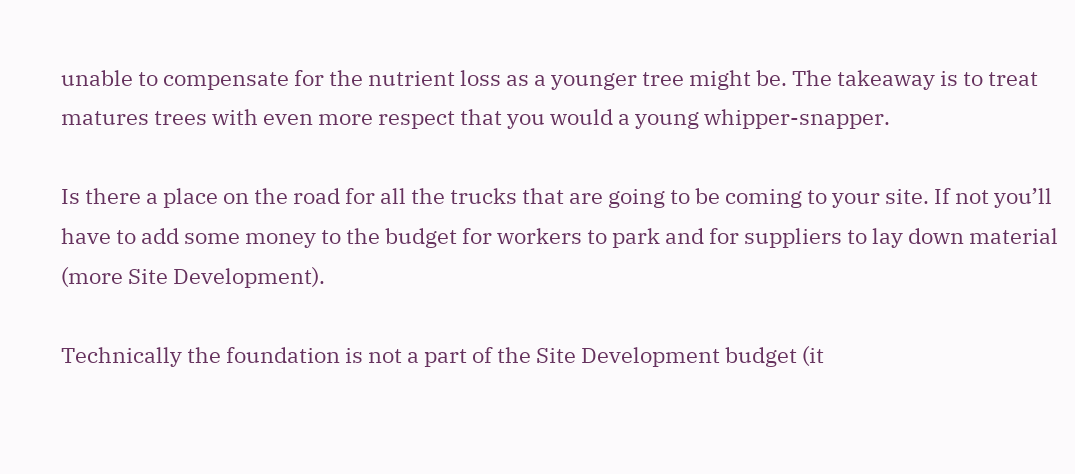unable to compensate for the nutrient loss as a younger tree might be. The takeaway is to treat matures trees with even more respect that you would a young whipper-snapper.

Is there a place on the road for all the trucks that are going to be coming to your site. If not you’ll have to add some money to the budget for workers to park and for suppliers to lay down material (more Site Development).

Technically the foundation is not a part of the Site Development budget (it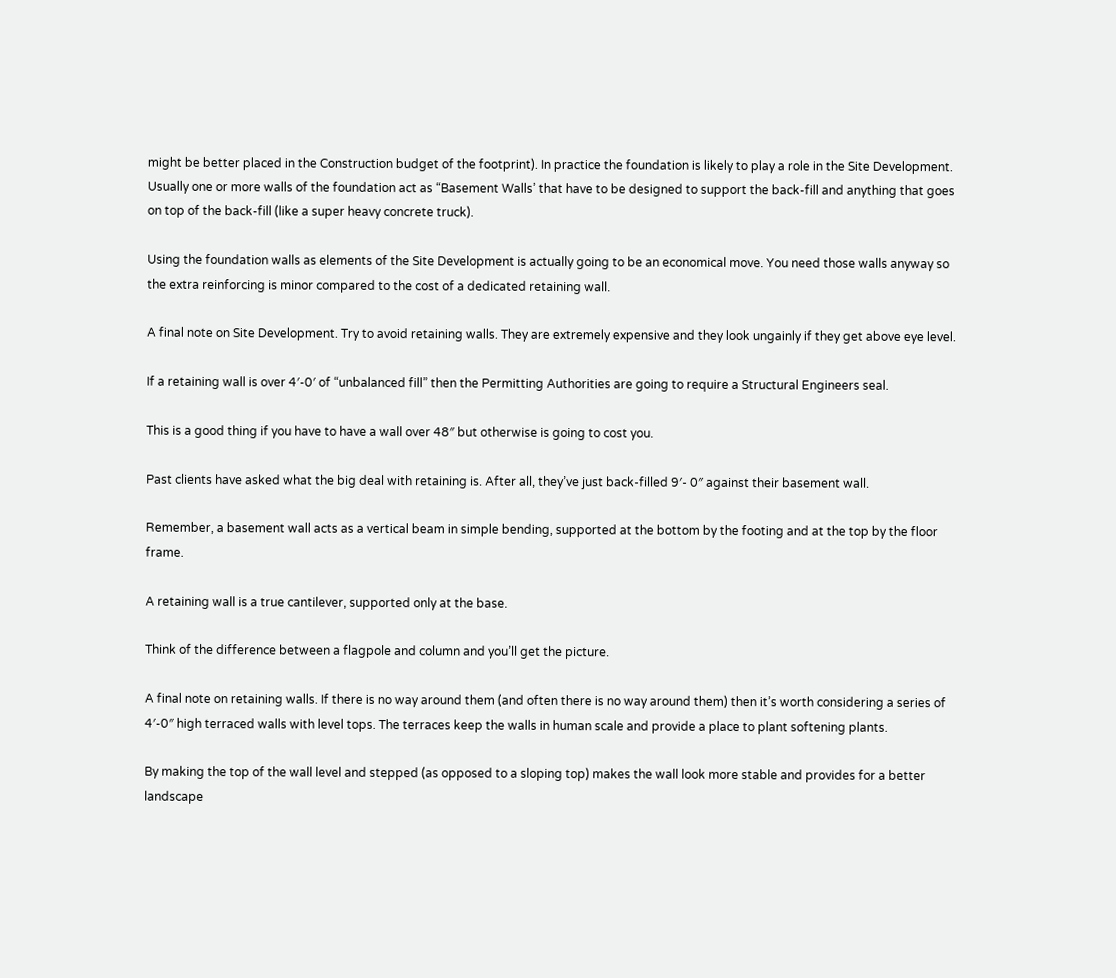might be better placed in the Construction budget of the footprint). In practice the foundation is likely to play a role in the Site Development. Usually one or more walls of the foundation act as “Basement Walls’ that have to be designed to support the back-fill and anything that goes on top of the back-fill (like a super heavy concrete truck).

Using the foundation walls as elements of the Site Development is actually going to be an economical move. You need those walls anyway so the extra reinforcing is minor compared to the cost of a dedicated retaining wall.

A final note on Site Development. Try to avoid retaining walls. They are extremely expensive and they look ungainly if they get above eye level.

If a retaining wall is over 4′-0′ of “unbalanced fill” then the Permitting Authorities are going to require a Structural Engineers seal.

This is a good thing if you have to have a wall over 48″ but otherwise is going to cost you.

Past clients have asked what the big deal with retaining is. After all, they’ve just back-filled 9′- 0″ against their basement wall.

Remember, a basement wall acts as a vertical beam in simple bending, supported at the bottom by the footing and at the top by the floor frame.

A retaining wall is a true cantilever, supported only at the base.

Think of the difference between a flagpole and column and you’ll get the picture.

A final note on retaining walls. If there is no way around them (and often there is no way around them) then it’s worth considering a series of 4′-0″ high terraced walls with level tops. The terraces keep the walls in human scale and provide a place to plant softening plants.

By making the top of the wall level and stepped (as opposed to a sloping top) makes the wall look more stable and provides for a better landscape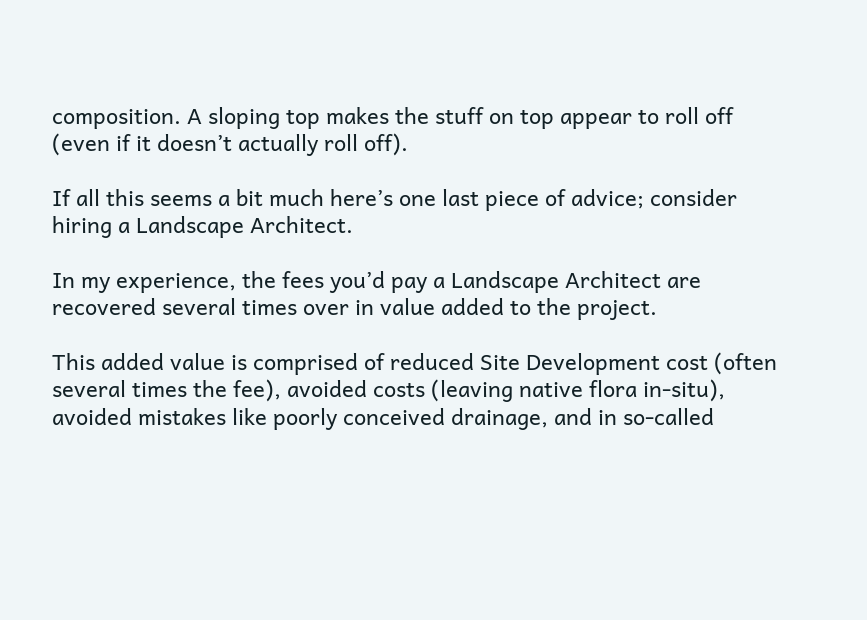composition. A sloping top makes the stuff on top appear to roll off (even if it doesn’t actually roll off).

If all this seems a bit much here’s one last piece of advice; consider hiring a Landscape Architect.

In my experience, the fees you’d pay a Landscape Architect are recovered several times over in value added to the project.

This added value is comprised of reduced Site Development cost (often several times the fee), avoided costs (leaving native flora in-situ), avoided mistakes like poorly conceived drainage, and in so-called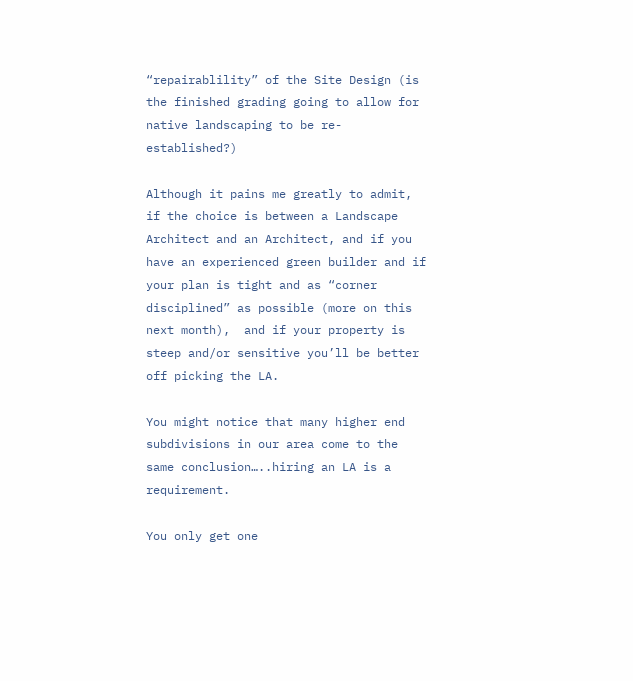“repairablility” of the Site Design (is the finished grading going to allow for native landscaping to be re-established?)

Although it pains me greatly to admit, if the choice is between a Landscape Architect and an Architect, and if you have an experienced green builder and if your plan is tight and as “corner disciplined” as possible (more on this next month),  and if your property is steep and/or sensitive you’ll be better off picking the LA.

You might notice that many higher end subdivisions in our area come to the same conclusion…..hiring an LA is a requirement.

You only get one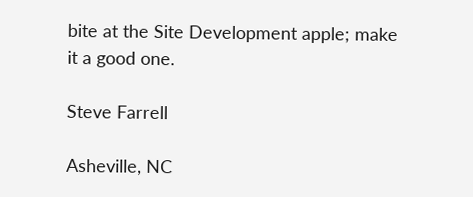bite at the Site Development apple; make it a good one.

Steve Farrell

Asheville, NC